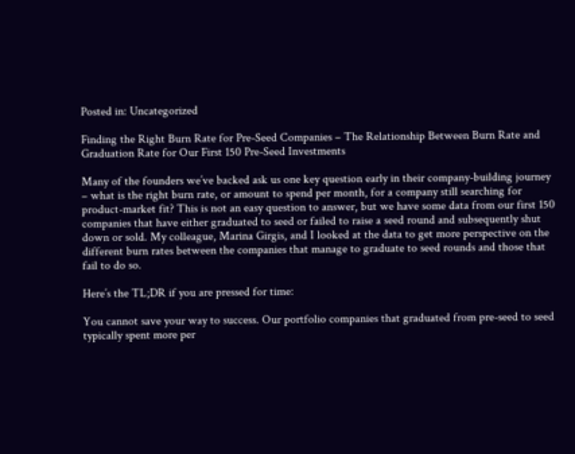Posted in: Uncategorized

Finding the Right Burn Rate for Pre-Seed Companies – The Relationship Between Burn Rate and Graduation Rate for Our First 150 Pre-Seed Investments

Many of the founders we’ve backed ask us one key question early in their company-building journey – what is the right burn rate, or amount to spend per month, for a company still searching for product-market fit? This is not an easy question to answer, but we have some data from our first 150 companies that have either graduated to seed or failed to raise a seed round and subsequently shut down or sold. My colleague, Marina Girgis, and I looked at the data to get more perspective on the different burn rates between the companies that manage to graduate to seed rounds and those that fail to do so.

Here’s the TL;DR if you are pressed for time:

You cannot save your way to success. Our portfolio companies that graduated from pre-seed to seed typically spent more per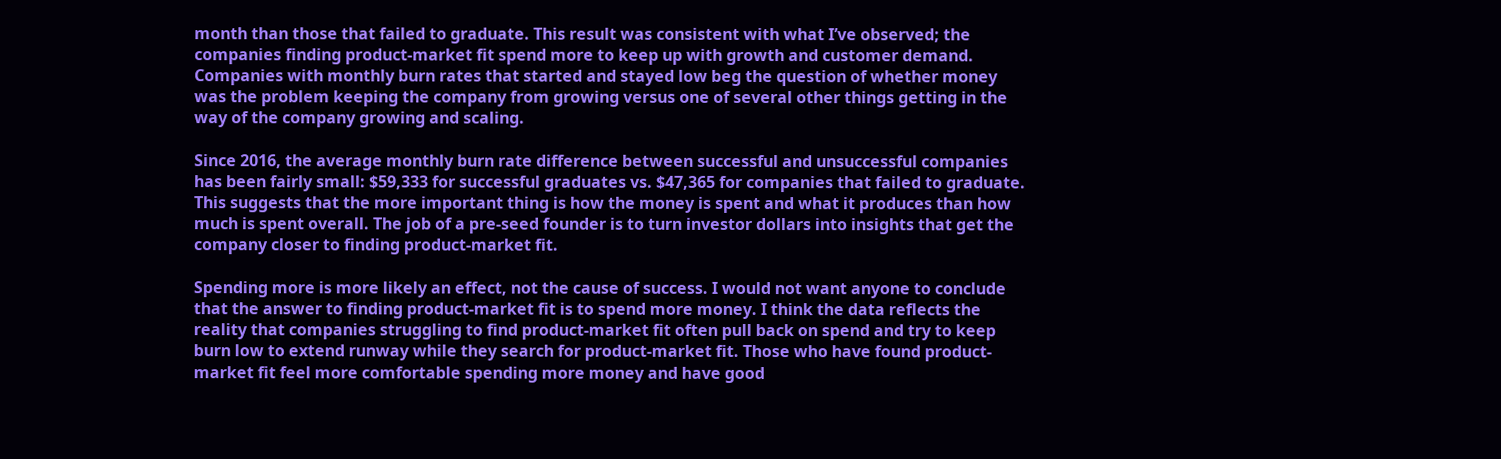month than those that failed to graduate. This result was consistent with what I’ve observed; the companies finding product-market fit spend more to keep up with growth and customer demand. Companies with monthly burn rates that started and stayed low beg the question of whether money was the problem keeping the company from growing versus one of several other things getting in the way of the company growing and scaling.

Since 2016, the average monthly burn rate difference between successful and unsuccessful companies has been fairly small: $59,333 for successful graduates vs. $47,365 for companies that failed to graduate. This suggests that the more important thing is how the money is spent and what it produces than how much is spent overall. The job of a pre-seed founder is to turn investor dollars into insights that get the company closer to finding product-market fit.

Spending more is more likely an effect, not the cause of success. I would not want anyone to conclude that the answer to finding product-market fit is to spend more money. I think the data reflects the reality that companies struggling to find product-market fit often pull back on spend and try to keep burn low to extend runway while they search for product-market fit. Those who have found product-market fit feel more comfortable spending more money and have good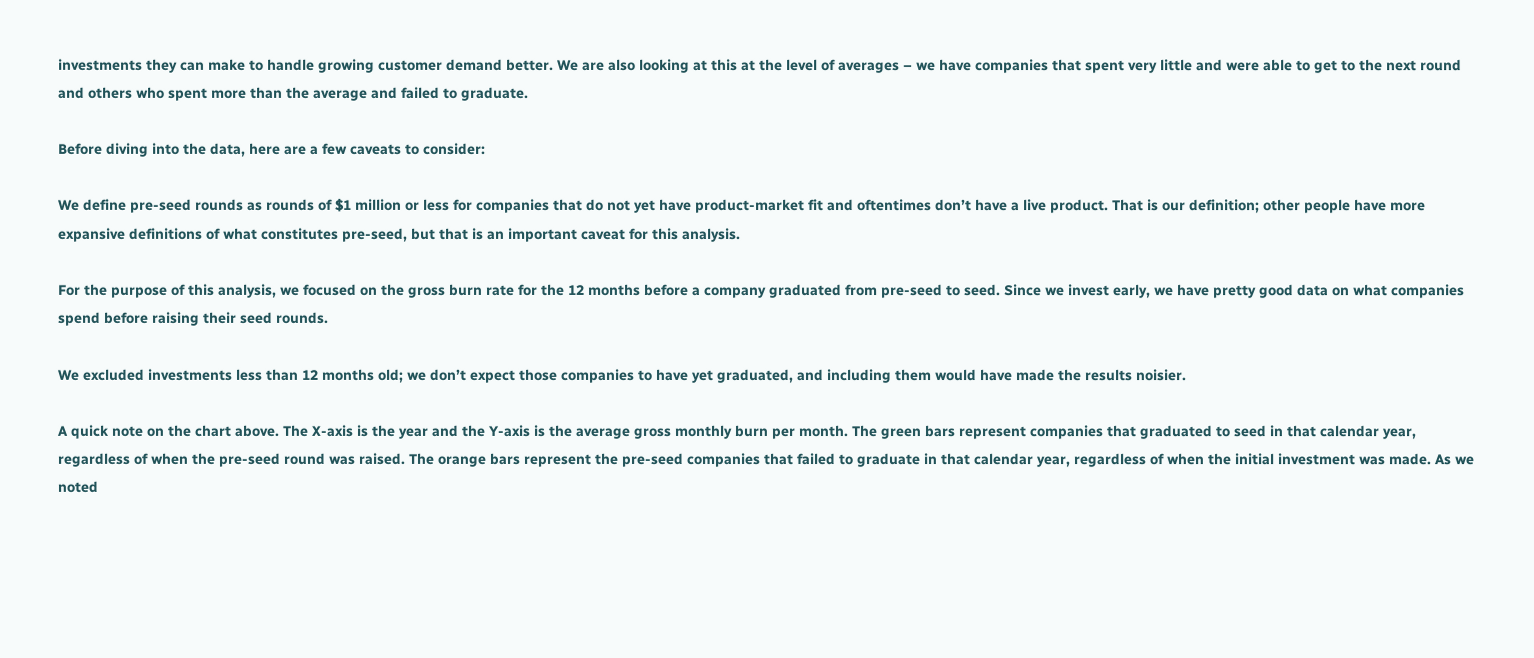investments they can make to handle growing customer demand better. We are also looking at this at the level of averages – we have companies that spent very little and were able to get to the next round and others who spent more than the average and failed to graduate.

Before diving into the data, here are a few caveats to consider:

We define pre-seed rounds as rounds of $1 million or less for companies that do not yet have product-market fit and oftentimes don’t have a live product. That is our definition; other people have more expansive definitions of what constitutes pre-seed, but that is an important caveat for this analysis.

For the purpose of this analysis, we focused on the gross burn rate for the 12 months before a company graduated from pre-seed to seed. Since we invest early, we have pretty good data on what companies spend before raising their seed rounds.

We excluded investments less than 12 months old; we don’t expect those companies to have yet graduated, and including them would have made the results noisier.

A quick note on the chart above. The X-axis is the year and the Y-axis is the average gross monthly burn per month. The green bars represent companies that graduated to seed in that calendar year, regardless of when the pre-seed round was raised. The orange bars represent the pre-seed companies that failed to graduate in that calendar year, regardless of when the initial investment was made. As we noted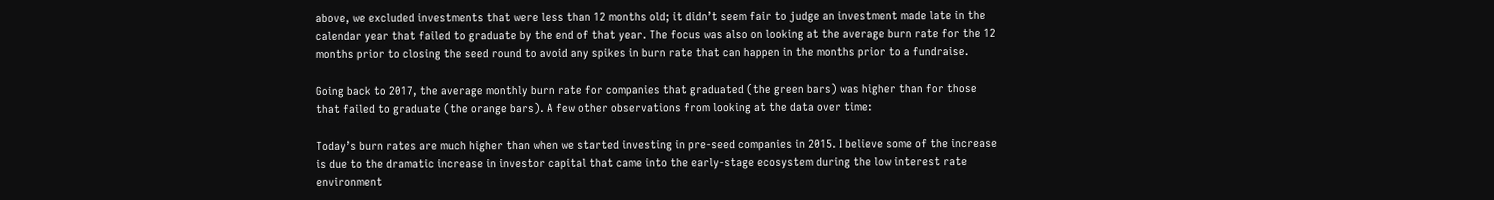above, we excluded investments that were less than 12 months old; it didn’t seem fair to judge an investment made late in the calendar year that failed to graduate by the end of that year. The focus was also on looking at the average burn rate for the 12 months prior to closing the seed round to avoid any spikes in burn rate that can happen in the months prior to a fundraise.

Going back to 2017, the average monthly burn rate for companies that graduated (the green bars) was higher than for those that failed to graduate (the orange bars). A few other observations from looking at the data over time:

Today’s burn rates are much higher than when we started investing in pre-seed companies in 2015. I believe some of the increase is due to the dramatic increase in investor capital that came into the early-stage ecosystem during the low interest rate environment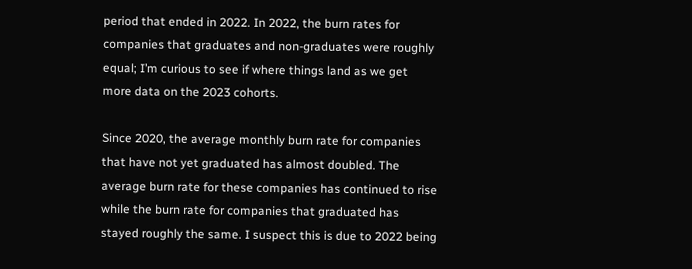period that ended in 2022. In 2022, the burn rates for companies that graduates and non-graduates were roughly equal; I’m curious to see if where things land as we get more data on the 2023 cohorts.

Since 2020, the average monthly burn rate for companies that have not yet graduated has almost doubled. The average burn rate for these companies has continued to rise while the burn rate for companies that graduated has stayed roughly the same. I suspect this is due to 2022 being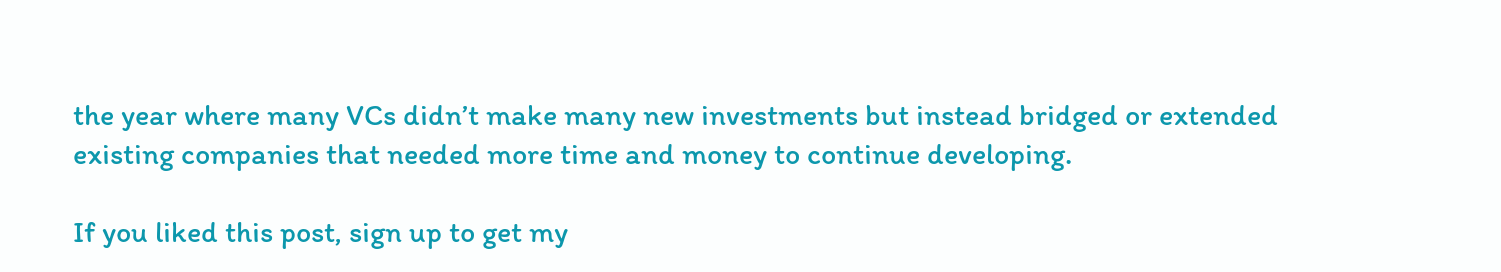the year where many VCs didn’t make many new investments but instead bridged or extended existing companies that needed more time and money to continue developing.

If you liked this post, sign up to get my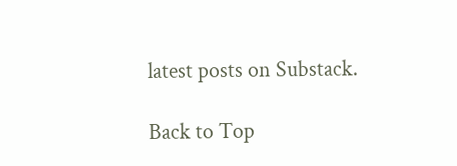latest posts on Substack.

Back to Top